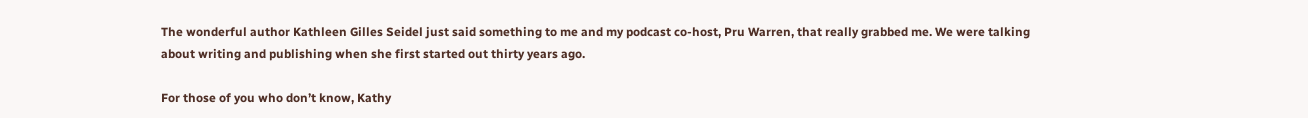The wonderful author Kathleen Gilles Seidel just said something to me and my podcast co-host, Pru Warren, that really grabbed me. We were talking about writing and publishing when she first started out thirty years ago.

For those of you who don’t know, Kathy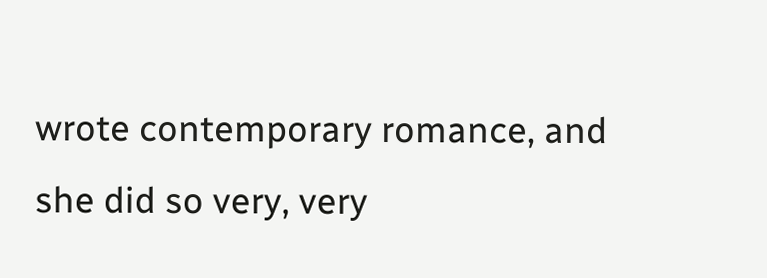wrote contemporary romance, and she did so very, very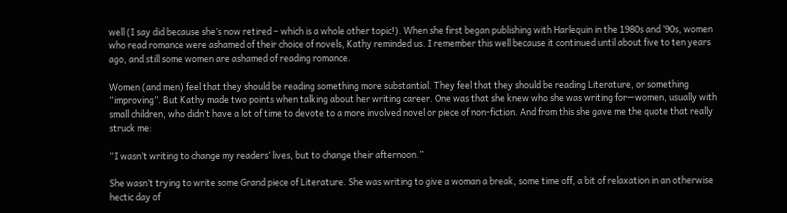well (I say did because she’s now retired – which is a whole other topic!). When she first began publishing with Harlequin in the 1980s and ‘90s, women who read romance were ashamed of their choice of novels, Kathy reminded us. I remember this well because it continued until about five to ten years ago, and still some women are ashamed of reading romance.

Women (and men) feel that they should be reading something more substantial. They feel that they should be reading Literature, or something “improving”. But Kathy made two points when talking about her writing career. One was that she knew who she was writing for—women, usually with small children, who didn’t have a lot of time to devote to a more involved novel or piece of non-fiction. And from this she gave me the quote that really struck me:

“I wasn’t writing to change my readers’ lives, but to change their afternoon.”

She wasn’t trying to write some Grand piece of Literature. She was writing to give a woman a break, some time off, a bit of relaxation in an otherwise hectic day of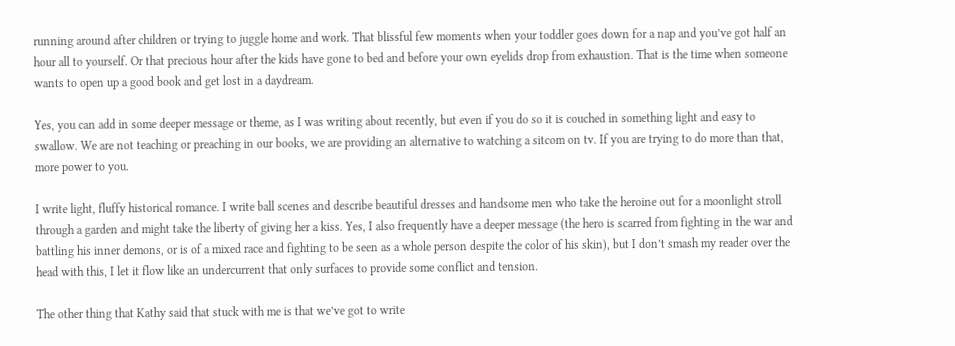running around after children or trying to juggle home and work. That blissful few moments when your toddler goes down for a nap and you’ve got half an hour all to yourself. Or that precious hour after the kids have gone to bed and before your own eyelids drop from exhaustion. That is the time when someone wants to open up a good book and get lost in a daydream.

Yes, you can add in some deeper message or theme, as I was writing about recently, but even if you do so it is couched in something light and easy to swallow. We are not teaching or preaching in our books, we are providing an alternative to watching a sitcom on tv. If you are trying to do more than that, more power to you.

I write light, fluffy historical romance. I write ball scenes and describe beautiful dresses and handsome men who take the heroine out for a moonlight stroll through a garden and might take the liberty of giving her a kiss. Yes, I also frequently have a deeper message (the hero is scarred from fighting in the war and battling his inner demons, or is of a mixed race and fighting to be seen as a whole person despite the color of his skin), but I don’t smash my reader over the head with this, I let it flow like an undercurrent that only surfaces to provide some conflict and tension.

The other thing that Kathy said that stuck with me is that we’ve got to write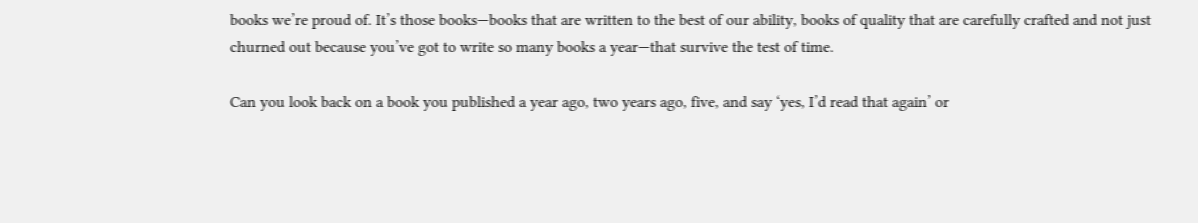books we’re proud of. It’s those books—books that are written to the best of our ability, books of quality that are carefully crafted and not just churned out because you’ve got to write so many books a year—that survive the test of time.

Can you look back on a book you published a year ago, two years ago, five, and say ‘yes, I’d read that again’ or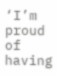‘I’m proud of having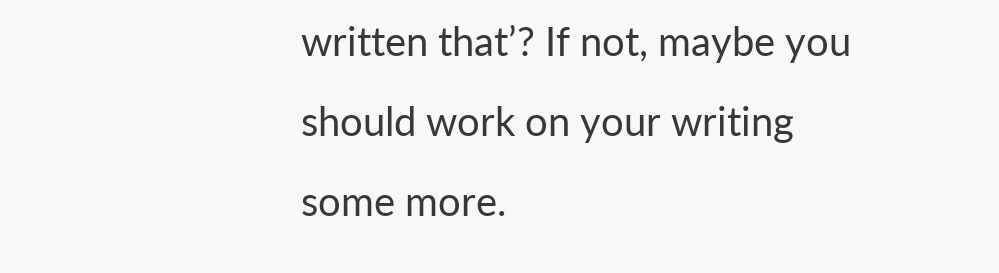written that’? If not, maybe you should work on your writing some more.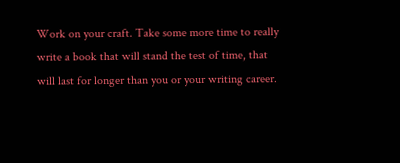Work on your craft. Take some more time to really write a book that will stand the test of time, that will last for longer than you or your writing career.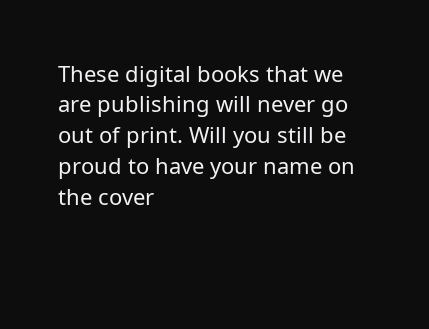These digital books that we are publishing will never go out of print. Will you still be proud to have your name on the cover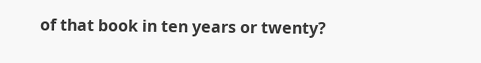of that book in ten years or twenty?